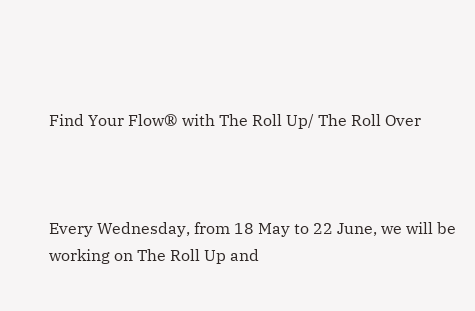Find Your Flow® with The Roll Up/ The Roll Over



Every Wednesday, from 18 May to 22 June, we will be working on The Roll Up and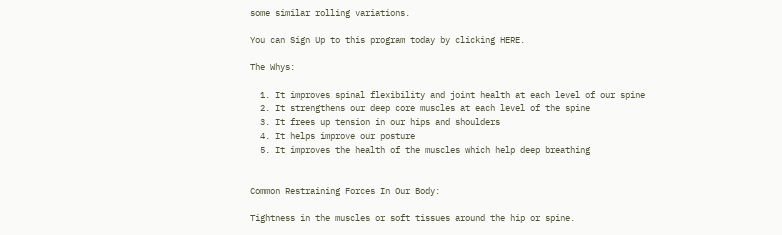some similar rolling variations.

You can Sign Up to this program today by clicking HERE.

The Whys:

  1. It improves spinal flexibility and joint health at each level of our spine
  2. It strengthens our deep core muscles at each level of the spine
  3. It frees up tension in our hips and shoulders
  4. It helps improve our posture
  5. It improves the health of the muscles which help deep breathing


Common Restraining Forces In Our Body:

Tightness in the muscles or soft tissues around the hip or spine.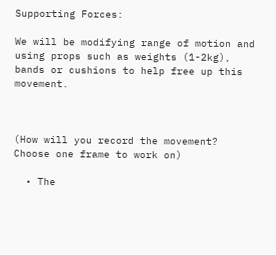Supporting Forces:

We will be modifying range of motion and using props such as weights (1-2kg), bands or cushions to help free up this movement.



(How will you record the movement? Choose one frame to work on)

  • The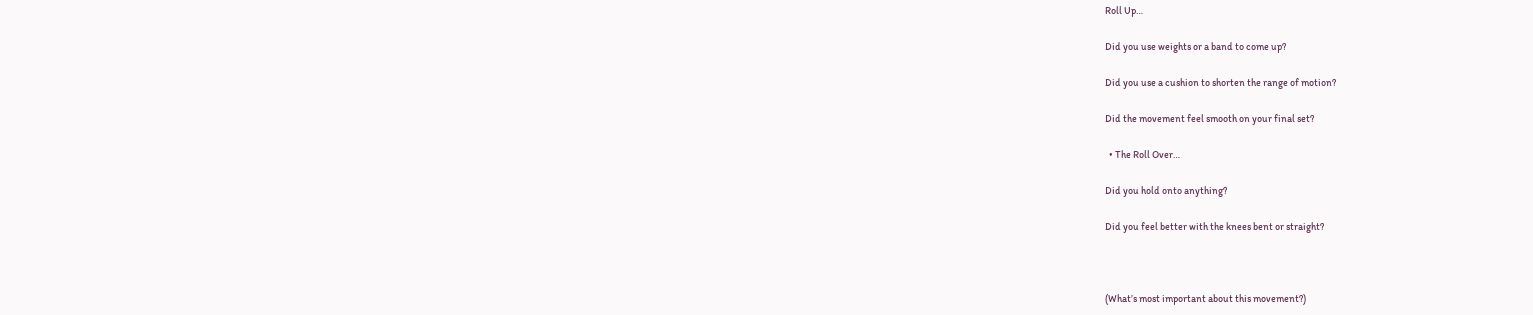Roll Up…

Did you use weights or a band to come up?

Did you use a cushion to shorten the range of motion?

Did the movement feel smooth on your final set?

  • The Roll Over…

Did you hold onto anything?

Did you feel better with the knees bent or straight?



(What’s most important about this movement?)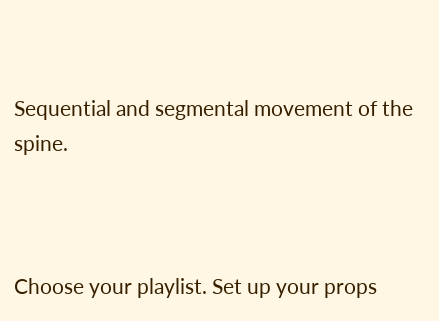Sequential and segmental movement of the spine.



Choose your playlist. Set up your props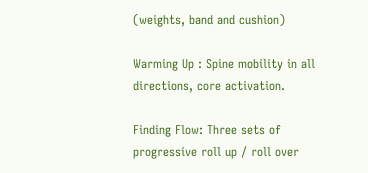(weights, band and cushion)

Warming Up : Spine mobility in all directions, core activation.

Finding Flow: Three sets of progressive roll up / roll over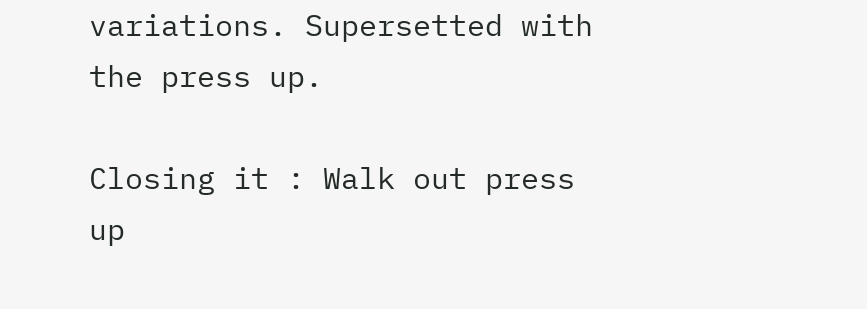variations. Supersetted with the press up.

Closing it : Walk out press up